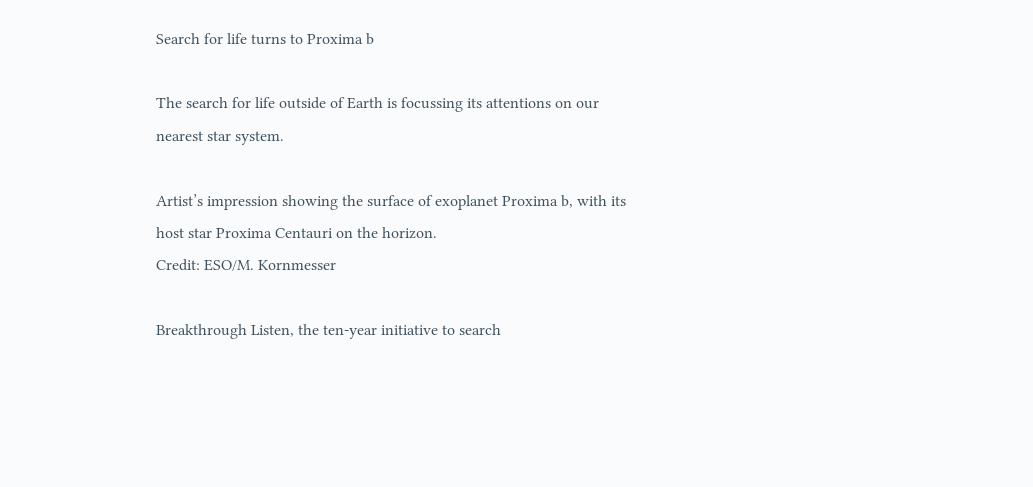Search for life turns to Proxima b

The search for life outside of Earth is focussing its attentions on our nearest star system.

Artist’s impression showing the surface of exoplanet Proxima b, with its host star Proxima Centauri on the horizon.
Credit: ESO/M. Kornmesser

Breakthrough Listen, the ten-year initiative to search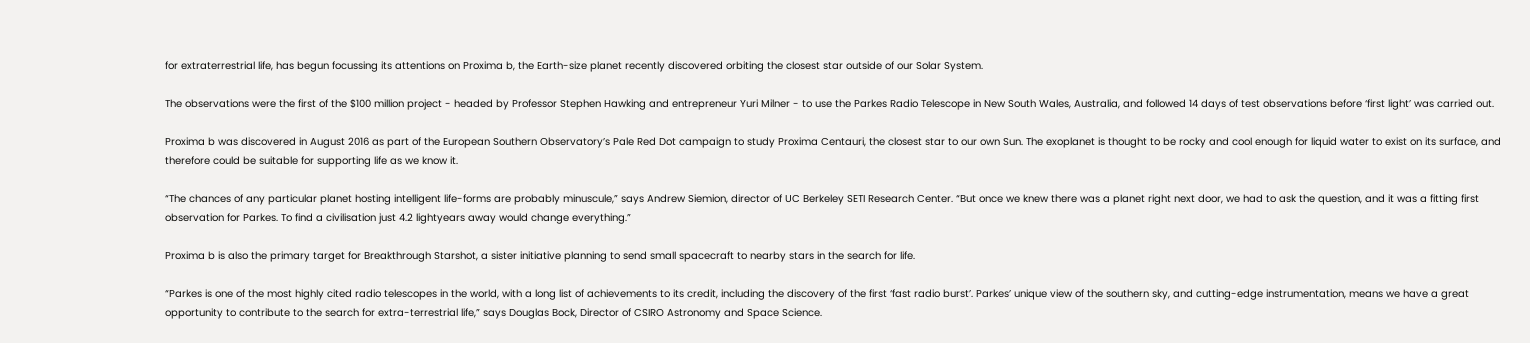for extraterrestrial life, has begun focussing its attentions on Proxima b, the Earth-size planet recently discovered orbiting the closest star outside of our Solar System.

The observations were the first of the $100 million project - headed by Professor Stephen Hawking and entrepreneur Yuri Milner - to use the Parkes Radio Telescope in New South Wales, Australia, and followed 14 days of test observations before ‘first light’ was carried out.

Proxima b was discovered in August 2016 as part of the European Southern Observatory’s Pale Red Dot campaign to study Proxima Centauri, the closest star to our own Sun. The exoplanet is thought to be rocky and cool enough for liquid water to exist on its surface, and therefore could be suitable for supporting life as we know it.

“The chances of any particular planet hosting intelligent life-forms are probably minuscule,” says Andrew Siemion, director of UC Berkeley SETI Research Center. “But once we knew there was a planet right next door, we had to ask the question, and it was a fitting first observation for Parkes. To find a civilisation just 4.2 lightyears away would change everything.”

Proxima b is also the primary target for Breakthrough Starshot, a sister initiative planning to send small spacecraft to nearby stars in the search for life.

“Parkes is one of the most highly cited radio telescopes in the world, with a long list of achievements to its credit, including the discovery of the first ‘fast radio burst’. Parkes’ unique view of the southern sky, and cutting-edge instrumentation, means we have a great opportunity to contribute to the search for extra-terrestrial life,” says Douglas Bock, Director of CSIRO Astronomy and Space Science.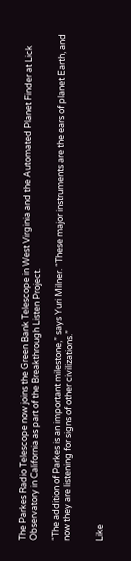The Parkes Radio Telescope now joins the Green Bank Telescope in West Virginia and the Automated Planet Finder at Lick Observatory in California as part of the Breakthrough Listen Project.

“The addition of Parkes is an important milestone,” says Yuri Milner. “These major instruments are the ears of planet Earth, and now they are listening for signs of other civilizations.”


Like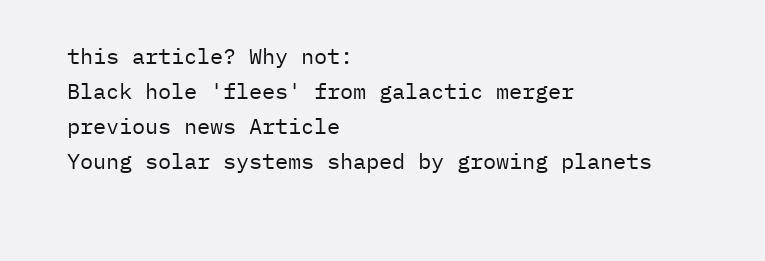this article? Why not:
Black hole 'flees' from galactic merger
previous news Article
Young solar systems shaped by growing planets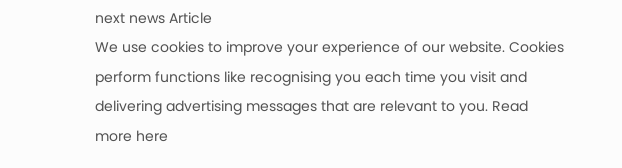next news Article
We use cookies to improve your experience of our website. Cookies perform functions like recognising you each time you visit and delivering advertising messages that are relevant to you. Read more here